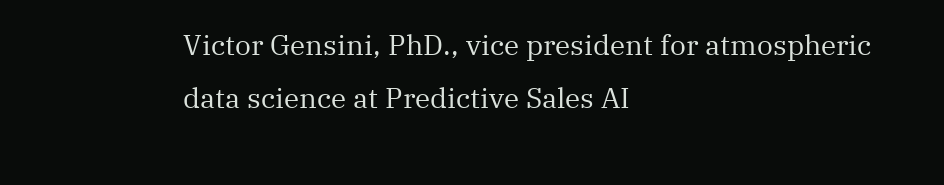Victor Gensini, PhD., vice president for atmospheric data science at Predictive Sales AI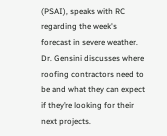(PSAI), speaks with RC regarding the week's forecast in severe weather. Dr. Gensini discusses where roofing contractors need to be and what they can expect if they’re looking for their next projects.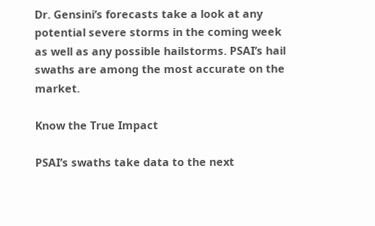Dr. Gensini’s forecasts take a look at any potential severe storms in the coming week as well as any possible hailstorms. PSAI’s hail swaths are among the most accurate on the market.

Know the True Impact

PSAI’s swaths take data to the next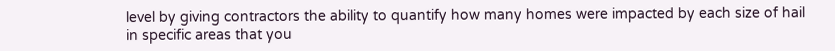level by giving contractors the ability to quantify how many homes were impacted by each size of hail in specific areas that you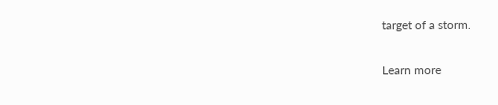target of a storm.

Learn more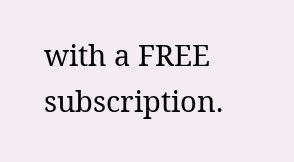with a FREE subscription.